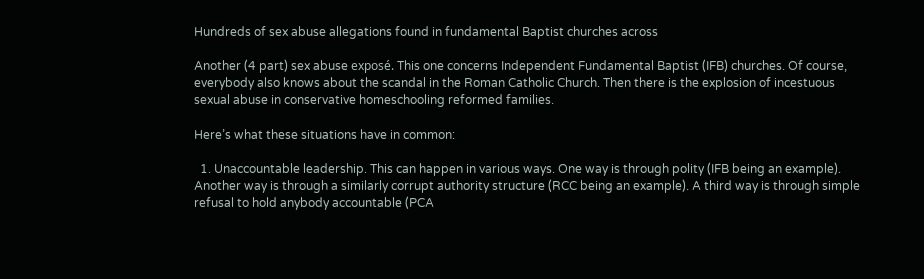Hundreds of sex abuse allegations found in fundamental Baptist churches across

Another (4 part) sex abuse exposé. This one concerns Independent Fundamental Baptist (IFB) churches. Of course, everybody also knows about the scandal in the Roman Catholic Church. Then there is the explosion of incestuous sexual abuse in conservative homeschooling reformed families.

Here’s what these situations have in common:

  1. Unaccountable leadership. This can happen in various ways. One way is through polity (IFB being an example). Another way is through a similarly corrupt authority structure (RCC being an example). A third way is through simple refusal to hold anybody accountable (PCA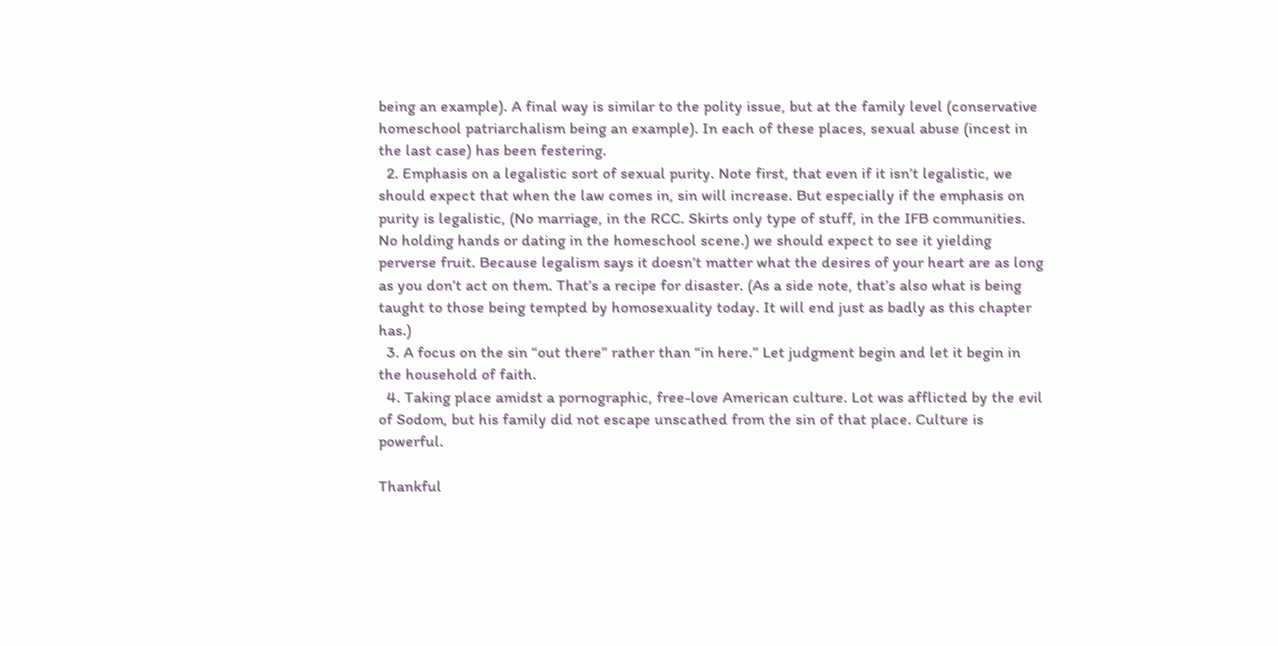being an example). A final way is similar to the polity issue, but at the family level (conservative homeschool patriarchalism being an example). In each of these places, sexual abuse (incest in the last case) has been festering.
  2. Emphasis on a legalistic sort of sexual purity. Note first, that even if it isn’t legalistic, we should expect that when the law comes in, sin will increase. But especially if the emphasis on purity is legalistic, (No marriage, in the RCC. Skirts only type of stuff, in the IFB communities. No holding hands or dating in the homeschool scene.) we should expect to see it yielding perverse fruit. Because legalism says it doesn’t matter what the desires of your heart are as long as you don’t act on them. That’s a recipe for disaster. (As a side note, that’s also what is being taught to those being tempted by homosexuality today. It will end just as badly as this chapter has.)
  3. A focus on the sin “out there” rather than “in here.” Let judgment begin and let it begin in the household of faith.
  4. Taking place amidst a pornographic, free-love American culture. Lot was afflicted by the evil of Sodom, but his family did not escape unscathed from the sin of that place. Culture is powerful.

Thankful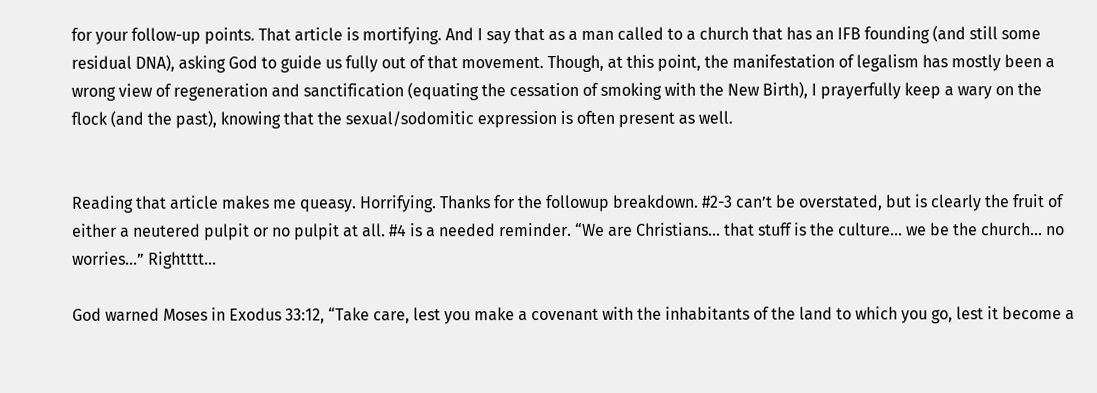for your follow-up points. That article is mortifying. And I say that as a man called to a church that has an IFB founding (and still some residual DNA), asking God to guide us fully out of that movement. Though, at this point, the manifestation of legalism has mostly been a wrong view of regeneration and sanctification (equating the cessation of smoking with the New Birth), I prayerfully keep a wary on the flock (and the past), knowing that the sexual/sodomitic expression is often present as well.


Reading that article makes me queasy. Horrifying. Thanks for the followup breakdown. #2-3 can’t be overstated, but is clearly the fruit of either a neutered pulpit or no pulpit at all. #4 is a needed reminder. “We are Christians… that stuff is the culture… we be the church… no worries…” Rightttt…

God warned Moses in Exodus 33:12, “Take care, lest you make a covenant with the inhabitants of the land to which you go, lest it become a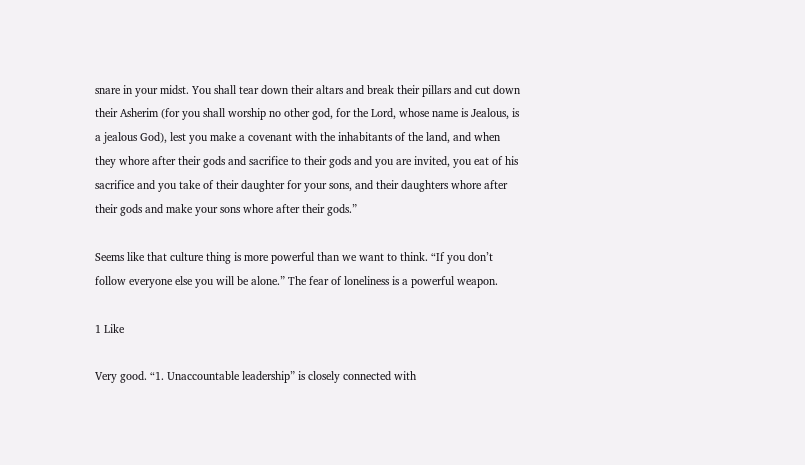snare in your midst. You shall tear down their altars and break their pillars and cut down their Asherim (for you shall worship no other god, for the Lord, whose name is Jealous, is a jealous God), lest you make a covenant with the inhabitants of the land, and when they whore after their gods and sacrifice to their gods and you are invited, you eat of his sacrifice and you take of their daughter for your sons, and their daughters whore after their gods and make your sons whore after their gods.”

Seems like that culture thing is more powerful than we want to think. “If you don’t follow everyone else you will be alone.” The fear of loneliness is a powerful weapon.

1 Like

Very good. “1. Unaccountable leadership” is closely connected with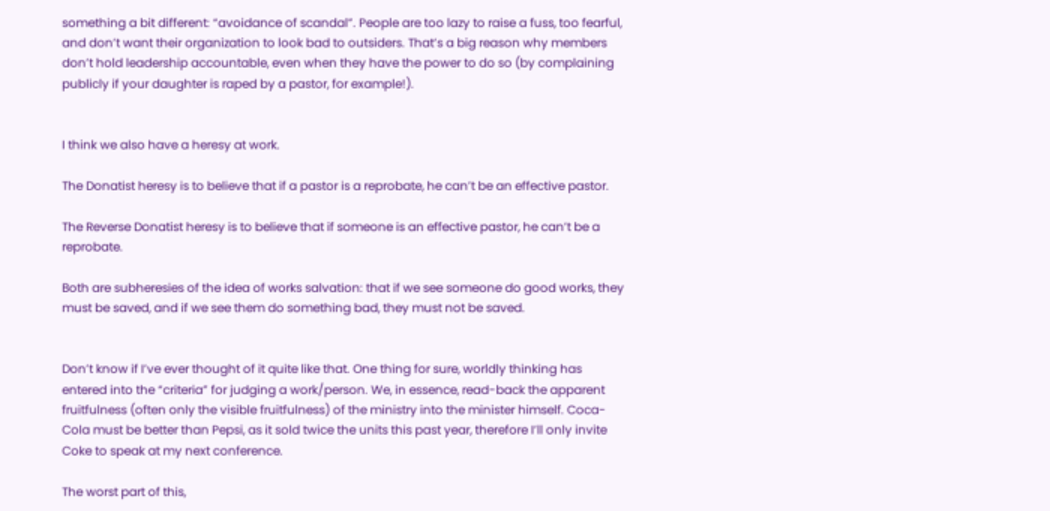something a bit different: “avoidance of scandal”. People are too lazy to raise a fuss, too fearful, and don’t want their organization to look bad to outsiders. That’s a big reason why members don’t hold leadership accountable, even when they have the power to do so (by complaining publicly if your daughter is raped by a pastor, for example!).


I think we also have a heresy at work.

The Donatist heresy is to believe that if a pastor is a reprobate, he can’t be an effective pastor.

The Reverse Donatist heresy is to believe that if someone is an effective pastor, he can’t be a reprobate.

Both are subheresies of the idea of works salvation: that if we see someone do good works, they must be saved, and if we see them do something bad, they must not be saved.


Don’t know if I’ve ever thought of it quite like that. One thing for sure, worldly thinking has entered into the “criteria” for judging a work/person. We, in essence, read-back the apparent fruitfulness (often only the visible fruitfulness) of the ministry into the minister himself. Coca-Cola must be better than Pepsi, as it sold twice the units this past year, therefore I’ll only invite Coke to speak at my next conference.

The worst part of this,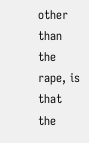other than the rape, is that the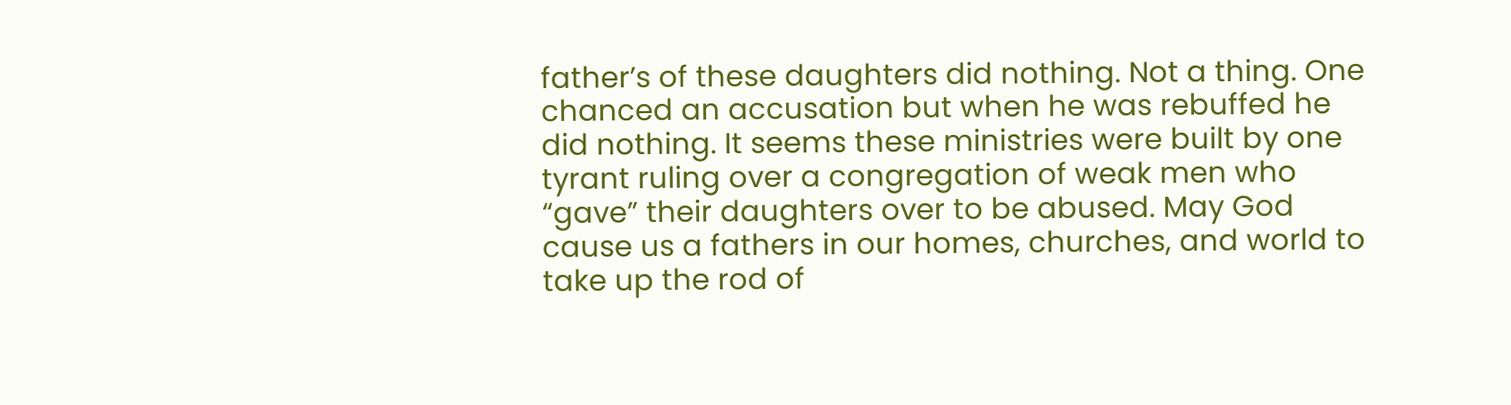father’s of these daughters did nothing. Not a thing. One chanced an accusation but when he was rebuffed he did nothing. It seems these ministries were built by one tyrant ruling over a congregation of weak men who “gave” their daughters over to be abused. May God cause us a fathers in our homes, churches, and world to take up the rod of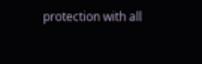protection with all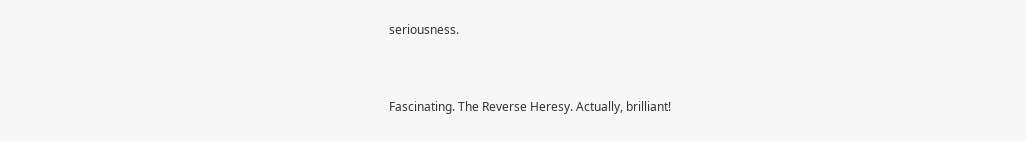seriousness.


Fascinating. The Reverse Heresy. Actually, brilliant!